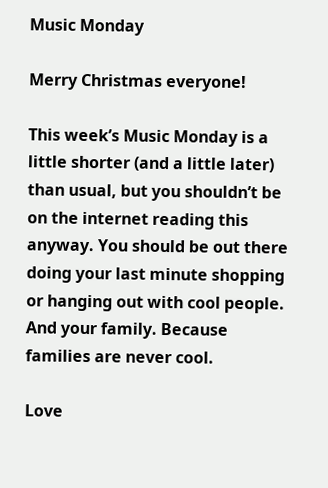Music Monday

Merry Christmas everyone!

This week’s Music Monday is a little shorter (and a little later) than usual, but you shouldn’t be on the internet reading this anyway. You should be out there doing your last minute shopping or hanging out with cool people. And your family. Because families are never cool.

Love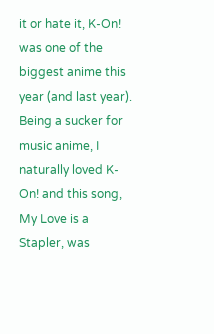it or hate it, K-On! was one of the biggest anime this year (and last year). Being a sucker for music anime, I naturally loved K-On! and this song, My Love is a Stapler, was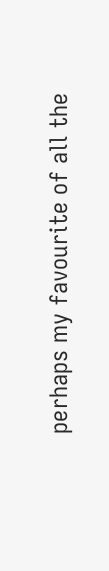perhaps my favourite of all the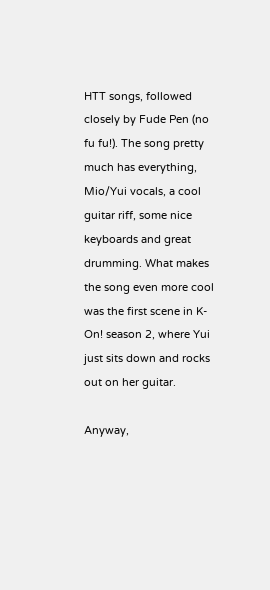HTT songs, followed closely by Fude Pen (no fu fu!). The song pretty much has everything, Mio/Yui vocals, a cool guitar riff, some nice keyboards and great drumming. What makes the song even more cool was the first scene in K-On! season 2, where Yui just sits down and rocks out on her guitar.

Anyway,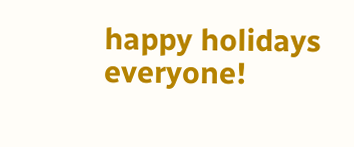happy holidays everyone!